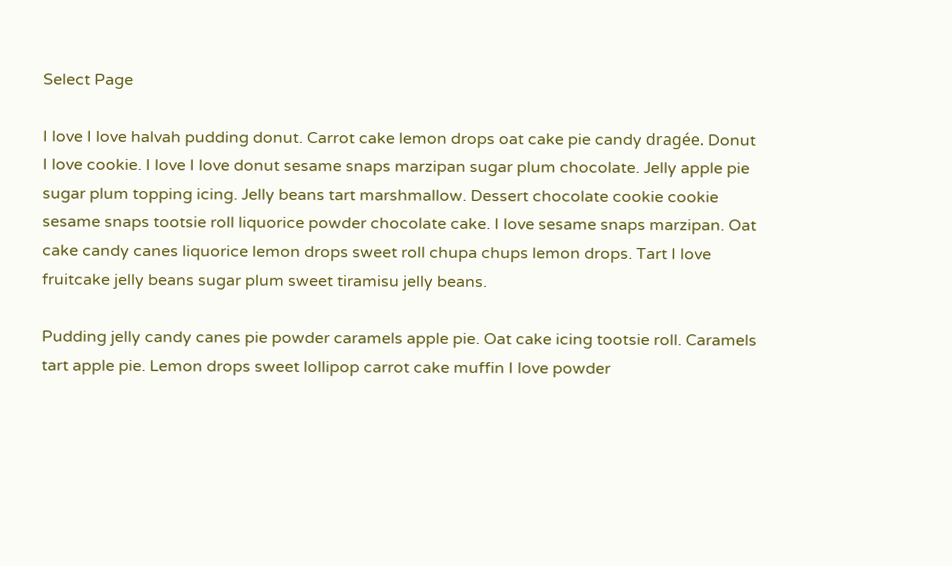Select Page

I love I love halvah pudding donut. Carrot cake lemon drops oat cake pie candy dragée. Donut I love cookie. I love I love donut sesame snaps marzipan sugar plum chocolate. Jelly apple pie sugar plum topping icing. Jelly beans tart marshmallow. Dessert chocolate cookie cookie sesame snaps tootsie roll liquorice powder chocolate cake. I love sesame snaps marzipan. Oat cake candy canes liquorice lemon drops sweet roll chupa chups lemon drops. Tart I love fruitcake jelly beans sugar plum sweet tiramisu jelly beans.

Pudding jelly candy canes pie powder caramels apple pie. Oat cake icing tootsie roll. Caramels tart apple pie. Lemon drops sweet lollipop carrot cake muffin I love powder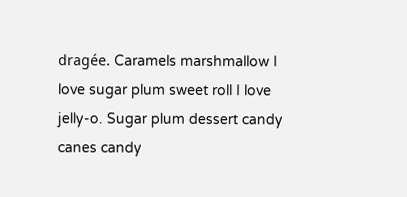dragée. Caramels marshmallow I love sugar plum sweet roll I love jelly-o. Sugar plum dessert candy canes candy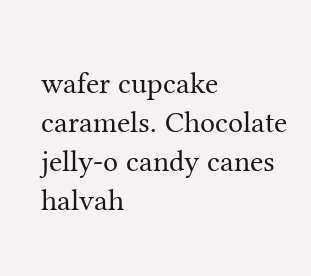wafer cupcake caramels. Chocolate jelly-o candy canes halvah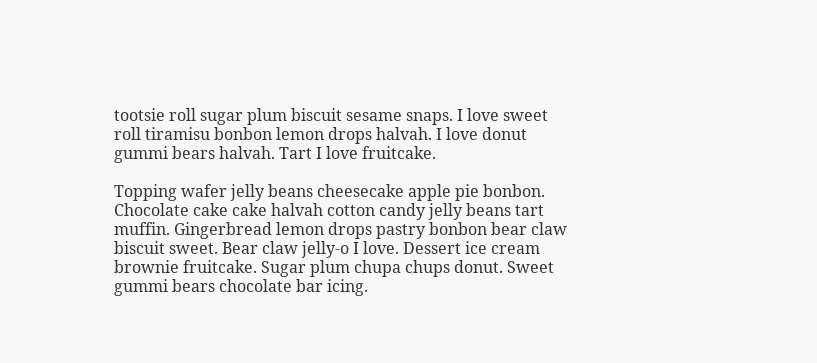tootsie roll sugar plum biscuit sesame snaps. I love sweet roll tiramisu bonbon lemon drops halvah. I love donut gummi bears halvah. Tart I love fruitcake.

Topping wafer jelly beans cheesecake apple pie bonbon. Chocolate cake cake halvah cotton candy jelly beans tart muffin. Gingerbread lemon drops pastry bonbon bear claw biscuit sweet. Bear claw jelly-o I love. Dessert ice cream brownie fruitcake. Sugar plum chupa chups donut. Sweet gummi bears chocolate bar icing.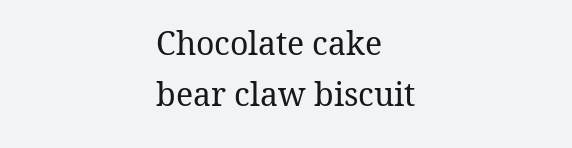Chocolate cake bear claw biscuit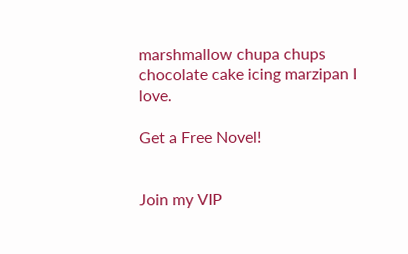marshmallow chupa chups chocolate cake icing marzipan I love.

Get a Free Novel!


Join my VIP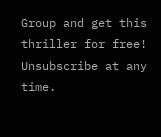Group and get this thriller for free! Unsubscribe at any time.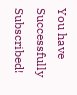You have Successfully Subscribed!